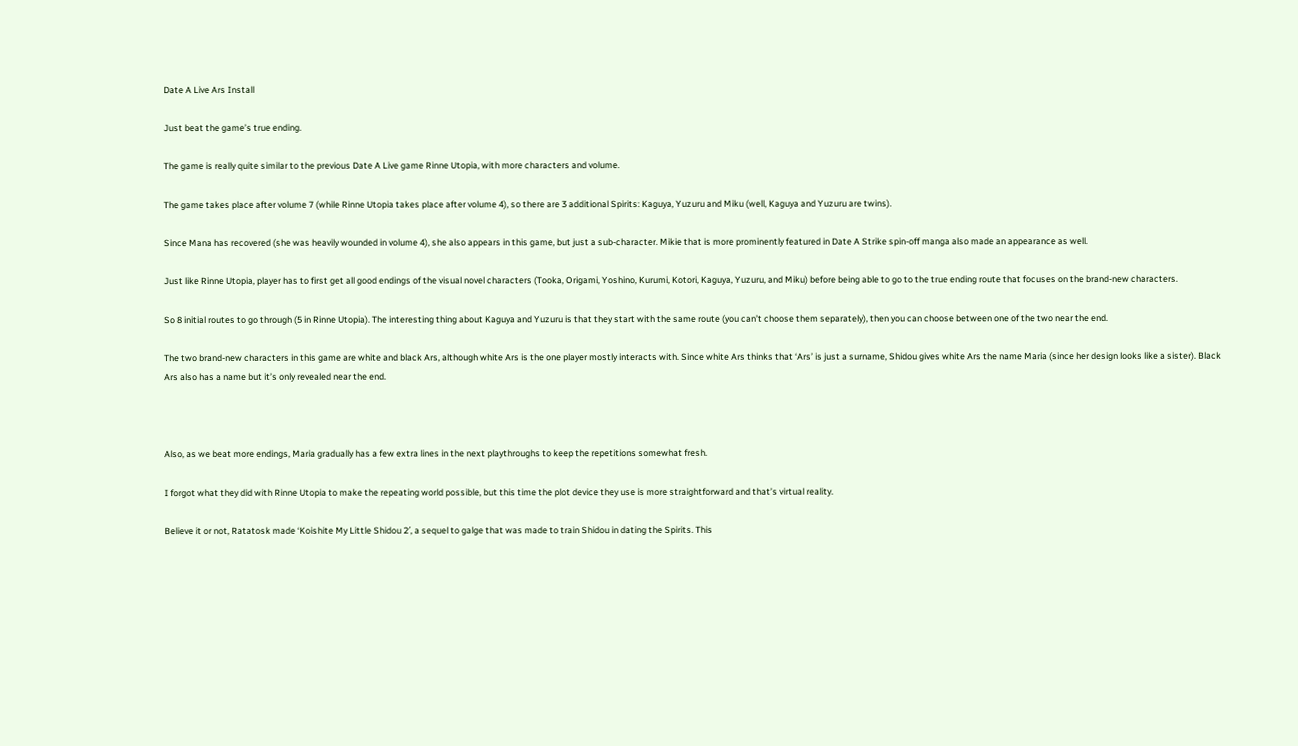Date A Live Ars Install

Just beat the game’s true ending.

The game is really quite similar to the previous Date A Live game Rinne Utopia, with more characters and volume.

The game takes place after volume 7 (while Rinne Utopia takes place after volume 4), so there are 3 additional Spirits: Kaguya, Yuzuru and Miku (well, Kaguya and Yuzuru are twins).

Since Mana has recovered (she was heavily wounded in volume 4), she also appears in this game, but just a sub-character. Mikie that is more prominently featured in Date A Strike spin-off manga also made an appearance as well.

Just like Rinne Utopia, player has to first get all good endings of the visual novel characters (Tooka, Origami, Yoshino, Kurumi, Kotori, Kaguya, Yuzuru, and Miku) before being able to go to the true ending route that focuses on the brand-new characters.

So 8 initial routes to go through (5 in Rinne Utopia). The interesting thing about Kaguya and Yuzuru is that they start with the same route (you can’t choose them separately), then you can choose between one of the two near the end.

The two brand-new characters in this game are white and black Ars, although white Ars is the one player mostly interacts with. Since white Ars thinks that ‘Ars’ is just a surname, Shidou gives white Ars the name Maria (since her design looks like a sister). Black Ars also has a name but it’s only revealed near the end.



Also, as we beat more endings, Maria gradually has a few extra lines in the next playthroughs to keep the repetitions somewhat fresh.

I forgot what they did with Rinne Utopia to make the repeating world possible, but this time the plot device they use is more straightforward and that’s virtual reality.

Believe it or not, Ratatosk made ‘Koishite My Little Shidou 2′, a sequel to galge that was made to train Shidou in dating the Spirits. This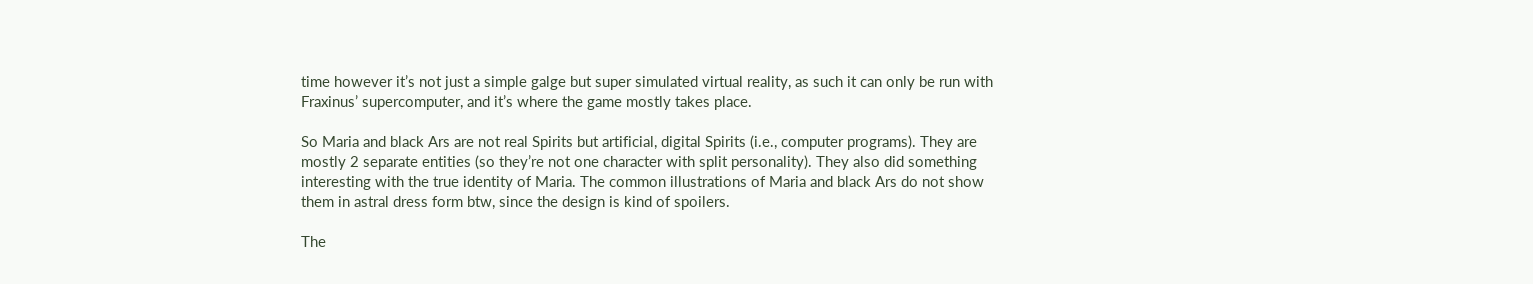time however it’s not just a simple galge but super simulated virtual reality, as such it can only be run with Fraxinus’ supercomputer, and it’s where the game mostly takes place.

So Maria and black Ars are not real Spirits but artificial, digital Spirits (i.e., computer programs). They are mostly 2 separate entities (so they’re not one character with split personality). They also did something interesting with the true identity of Maria. The common illustrations of Maria and black Ars do not show them in astral dress form btw, since the design is kind of spoilers.

The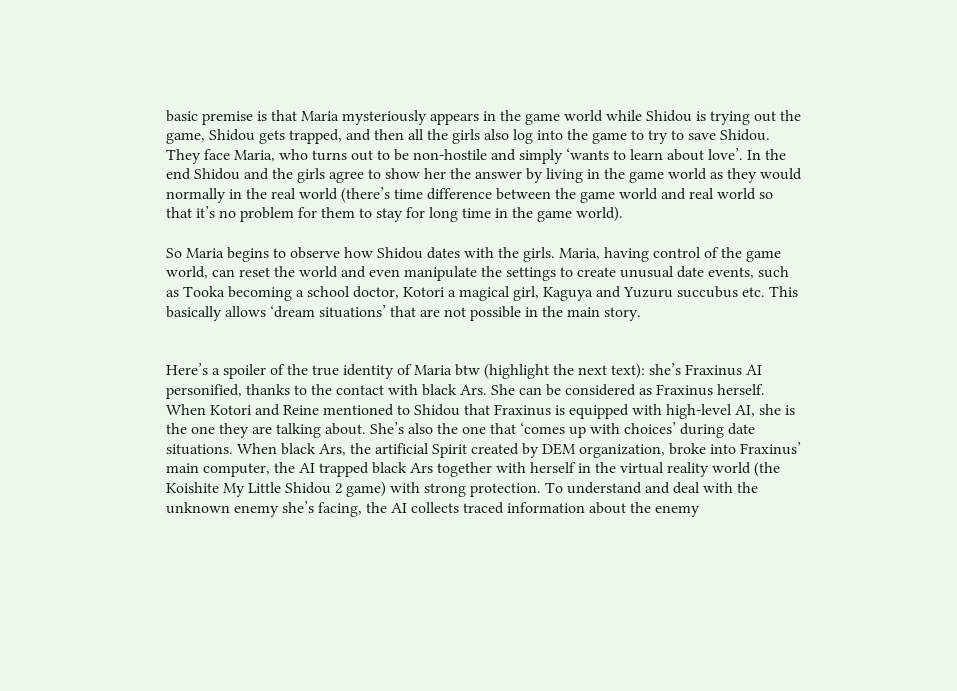basic premise is that Maria mysteriously appears in the game world while Shidou is trying out the game, Shidou gets trapped, and then all the girls also log into the game to try to save Shidou. They face Maria, who turns out to be non-hostile and simply ‘wants to learn about love’. In the end Shidou and the girls agree to show her the answer by living in the game world as they would normally in the real world (there’s time difference between the game world and real world so that it’s no problem for them to stay for long time in the game world).

So Maria begins to observe how Shidou dates with the girls. Maria, having control of the game world, can reset the world and even manipulate the settings to create unusual date events, such as Tooka becoming a school doctor, Kotori a magical girl, Kaguya and Yuzuru succubus etc. This basically allows ‘dream situations’ that are not possible in the main story.


Here’s a spoiler of the true identity of Maria btw (highlight the next text): she’s Fraxinus AI personified, thanks to the contact with black Ars. She can be considered as Fraxinus herself. When Kotori and Reine mentioned to Shidou that Fraxinus is equipped with high-level AI, she is the one they are talking about. She’s also the one that ‘comes up with choices’ during date situations. When black Ars, the artificial Spirit created by DEM organization, broke into Fraxinus’ main computer, the AI trapped black Ars together with herself in the virtual reality world (the Koishite My Little Shidou 2 game) with strong protection. To understand and deal with the unknown enemy she’s facing, the AI collects traced information about the enemy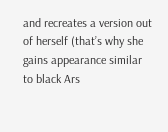and recreates a version out of herself (that’s why she gains appearance similar to black Ars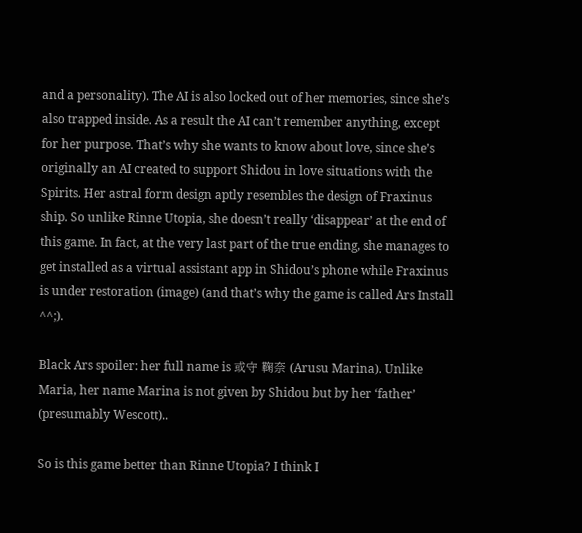and a personality). The AI is also locked out of her memories, since she’s also trapped inside. As a result the AI can’t remember anything, except for her purpose. That’s why she wants to know about love, since she’s originally an AI created to support Shidou in love situations with the Spirits. Her astral form design aptly resembles the design of Fraxinus ship. So unlike Rinne Utopia, she doesn’t really ‘disappear’ at the end of this game. In fact, at the very last part of the true ending, she manages to get installed as a virtual assistant app in Shidou’s phone while Fraxinus is under restoration (image) (and that’s why the game is called Ars Install ^^;).

Black Ars spoiler: her full name is 或守 鞠奈 (Arusu Marina). Unlike Maria, her name Marina is not given by Shidou but by her ‘father’ (presumably Wescott)..

So is this game better than Rinne Utopia? I think I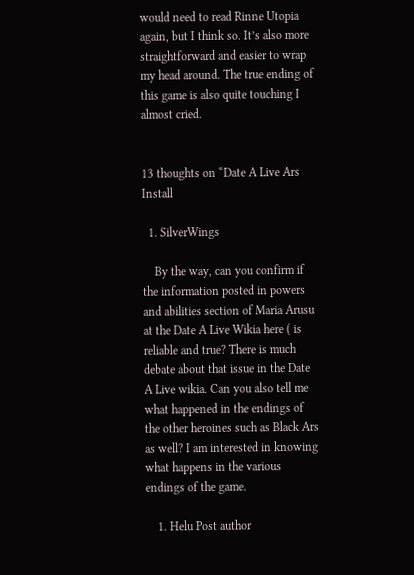would need to read Rinne Utopia again, but I think so. It’s also more straightforward and easier to wrap my head around. The true ending of this game is also quite touching I almost cried.


13 thoughts on “Date A Live Ars Install

  1. SilverWings

    By the way, can you confirm if the information posted in powers and abilities section of Maria Arusu at the Date A Live Wikia here ( is reliable and true? There is much debate about that issue in the Date A Live wikia. Can you also tell me what happened in the endings of the other heroines such as Black Ars as well? I am interested in knowing what happens in the various endings of the game.

    1. Helu Post author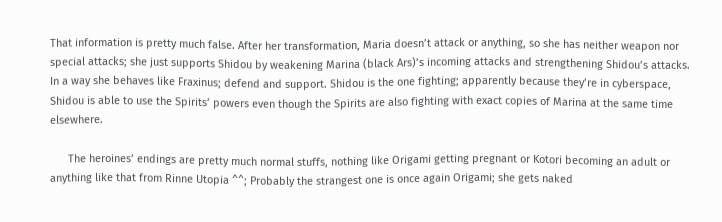That information is pretty much false. After her transformation, Maria doesn’t attack or anything, so she has neither weapon nor special attacks; she just supports Shidou by weakening Marina (black Ars)’s incoming attacks and strengthening Shidou’s attacks. In a way she behaves like Fraxinus; defend and support. Shidou is the one fighting; apparently because they’re in cyberspace, Shidou is able to use the Spirits’ powers even though the Spirits are also fighting with exact copies of Marina at the same time elsewhere.

      The heroines’ endings are pretty much normal stuffs, nothing like Origami getting pregnant or Kotori becoming an adult or anything like that from Rinne Utopia ^^; Probably the strangest one is once again Origami; she gets naked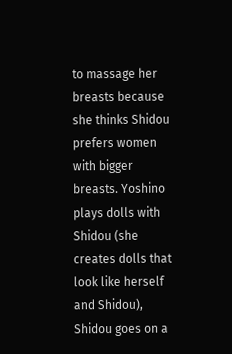to massage her breasts because she thinks Shidou prefers women with bigger breasts. Yoshino plays dolls with Shidou (she creates dolls that look like herself and Shidou), Shidou goes on a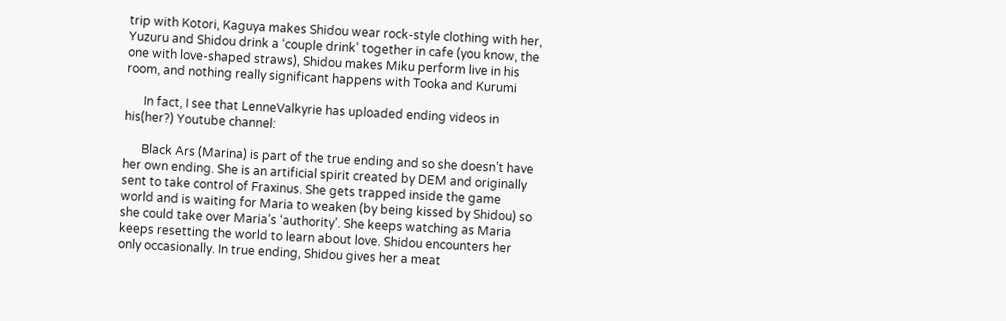trip with Kotori, Kaguya makes Shidou wear rock-style clothing with her, Yuzuru and Shidou drink a ‘couple drink’ together in cafe (you know, the one with love-shaped straws), Shidou makes Miku perform live in his room, and nothing really significant happens with Tooka and Kurumi

      In fact, I see that LenneValkyrie has uploaded ending videos in his(her?) Youtube channel:

      Black Ars (Marina) is part of the true ending and so she doesn’t have her own ending. She is an artificial spirit created by DEM and originally sent to take control of Fraxinus. She gets trapped inside the game world and is waiting for Maria to weaken (by being kissed by Shidou) so she could take over Maria’s ‘authority’. She keeps watching as Maria keeps resetting the world to learn about love. Shidou encounters her only occasionally. In true ending, Shidou gives her a meat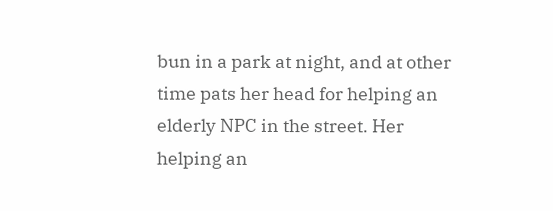bun in a park at night, and at other time pats her head for helping an elderly NPC in the street. Her helping an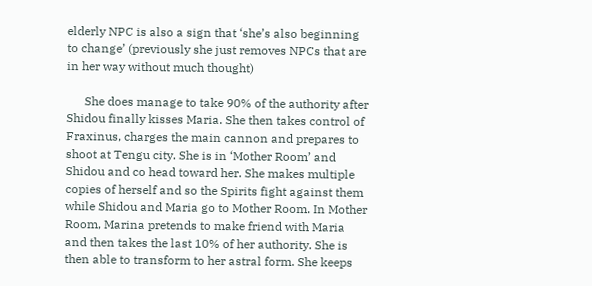elderly NPC is also a sign that ‘she’s also beginning to change’ (previously she just removes NPCs that are in her way without much thought)

      She does manage to take 90% of the authority after Shidou finally kisses Maria. She then takes control of Fraxinus, charges the main cannon and prepares to shoot at Tengu city. She is in ‘Mother Room’ and Shidou and co head toward her. She makes multiple copies of herself and so the Spirits fight against them while Shidou and Maria go to Mother Room. In Mother Room, Marina pretends to make friend with Maria and then takes the last 10% of her authority. She is then able to transform to her astral form. She keeps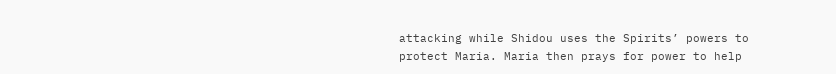attacking while Shidou uses the Spirits’ powers to protect Maria. Maria then prays for power to help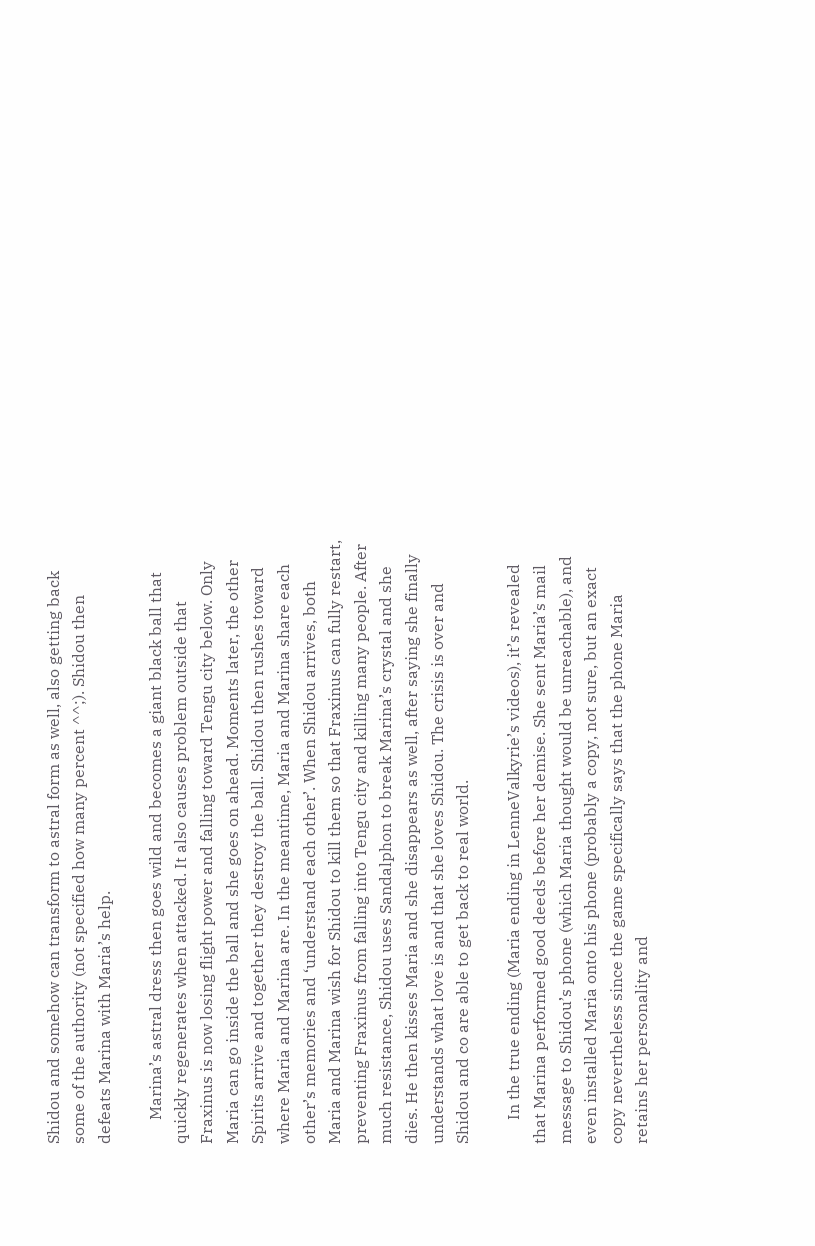Shidou and somehow can transform to astral form as well, also getting back some of the authority (not specified how many percent ^^;). Shidou then defeats Marina with Maria’s help.

      Marina’s astral dress then goes wild and becomes a giant black ball that quickly regenerates when attacked. It also causes problem outside that Fraxinus is now losing flight power and falling toward Tengu city below. Only Maria can go inside the ball and she goes on ahead. Moments later, the other Spirits arrive and together they destroy the ball. Shidou then rushes toward where Maria and Marina are. In the meantime, Maria and Marina share each other’s memories and ‘understand each other’. When Shidou arrives, both Maria and Marina wish for Shidou to kill them so that Fraxinus can fully restart, preventing Fraxinus from falling into Tengu city and killing many people. After much resistance, Shidou uses Sandalphon to break Marina’s crystal and she dies. He then kisses Maria and she disappears as well, after saying she finally understands what love is and that she loves Shidou. The crisis is over and Shidou and co are able to get back to real world.

      In the true ending (Maria ending in LenneValkyrie’s videos), it’s revealed that Marina performed good deeds before her demise. She sent Maria’s mail message to Shidou’s phone (which Maria thought would be unreachable), and even installed Maria onto his phone (probably a copy, not sure, but an exact copy nevertheless since the game specifically says that the phone Maria retains her personality and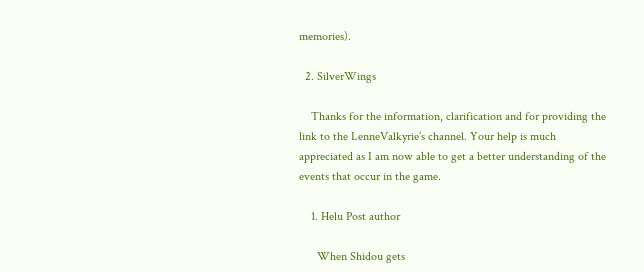memories).

  2. SilverWings

    Thanks for the information, clarification and for providing the link to the LenneValkyrie’s channel. Your help is much appreciated as I am now able to get a better understanding of the events that occur in the game.

    1. Helu Post author

      When Shidou gets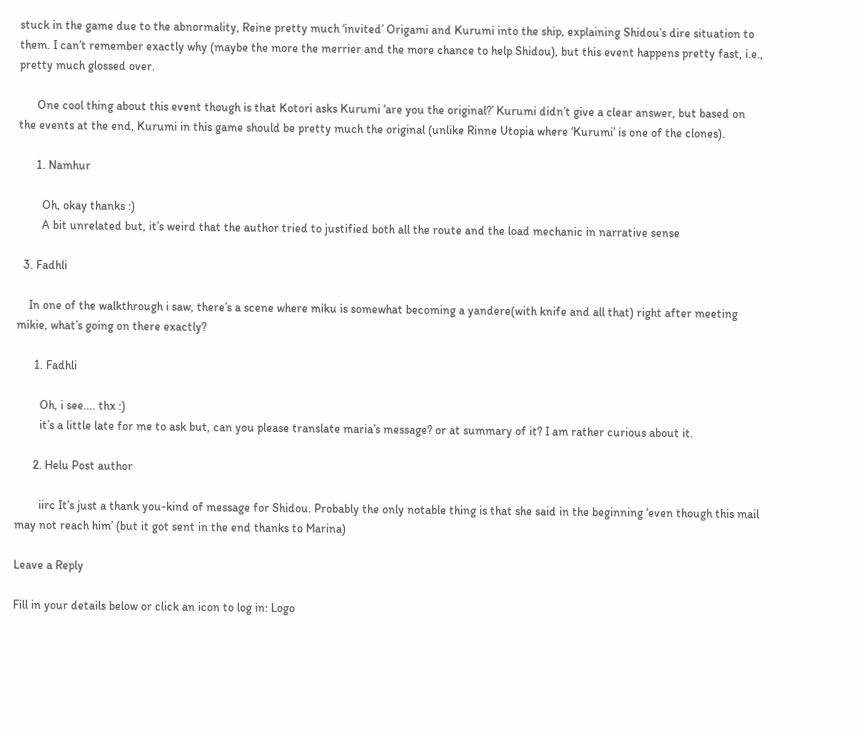stuck in the game due to the abnormality, Reine pretty much ‘invited’ Origami and Kurumi into the ship, explaining Shidou’s dire situation to them. I can’t remember exactly why (maybe the more the merrier and the more chance to help Shidou), but this event happens pretty fast, i.e., pretty much glossed over.

      One cool thing about this event though is that Kotori asks Kurumi ‘are you the original?’ Kurumi didn’t give a clear answer, but based on the events at the end, Kurumi in this game should be pretty much the original (unlike Rinne Utopia where ‘Kurumi’ is one of the clones).

      1. Namhur

        Oh, okay thanks :)
        A bit unrelated but, it’s weird that the author tried to justified both all the route and the load mechanic in narrative sense

  3. Fadhli

    In one of the walkthrough i saw, there’s a scene where miku is somewhat becoming a yandere(with knife and all that) right after meeting mikie, what’s going on there exactly?

      1. Fadhli

        Oh, i see…. thx :)
        it’s a little late for me to ask but, can you please translate maria’s message? or at summary of it? I am rather curious about it.

      2. Helu Post author

        iirc It’s just a thank you-kind of message for Shidou. Probably the only notable thing is that she said in the beginning ‘even though this mail may not reach him’ (but it got sent in the end thanks to Marina)

Leave a Reply

Fill in your details below or click an icon to log in: Logo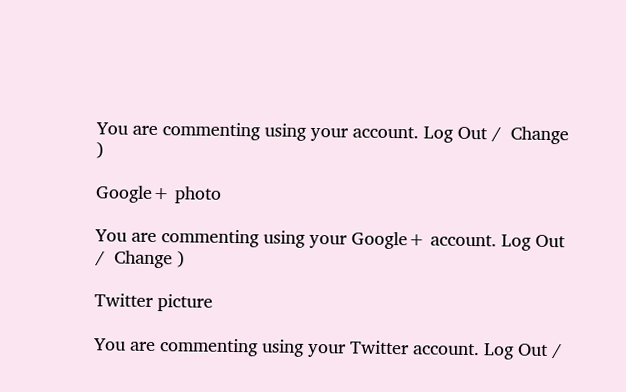You are commenting using your account. Log Out /  Change )

Google+ photo

You are commenting using your Google+ account. Log Out /  Change )

Twitter picture

You are commenting using your Twitter account. Log Out /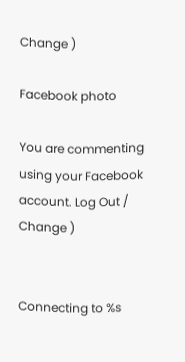Change )

Facebook photo

You are commenting using your Facebook account. Log Out /  Change )


Connecting to %s